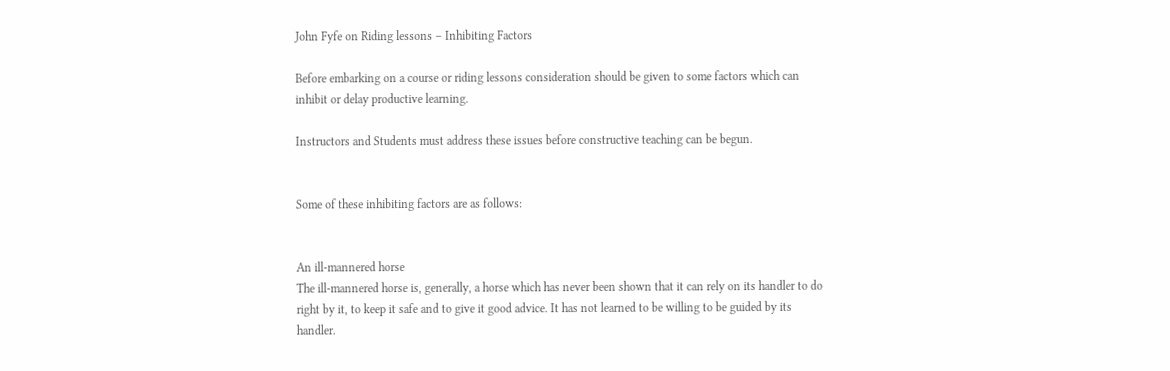John Fyfe on Riding lessons – Inhibiting Factors

Before embarking on a course or riding lessons consideration should be given to some factors which can inhibit or delay productive learning.

Instructors and Students must address these issues before constructive teaching can be begun.


Some of these inhibiting factors are as follows:


An ill-mannered horse
The ill-mannered horse is, generally, a horse which has never been shown that it can rely on its handler to do right by it, to keep it safe and to give it good advice. It has not learned to be willing to be guided by its handler.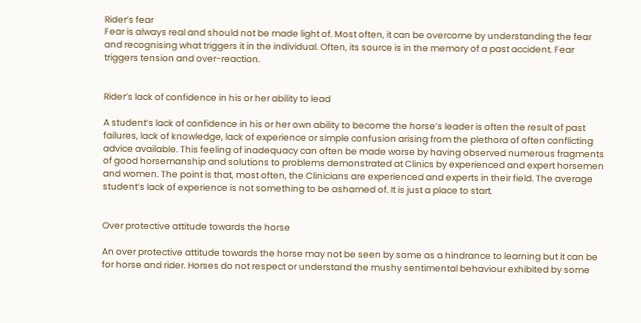Rider’s fear
Fear is always real and should not be made light of. Most often, it can be overcome by understanding the fear and recognising what triggers it in the individual. Often, its source is in the memory of a past accident. Fear triggers tension and over-reaction.


Rider’s lack of confidence in his or her ability to lead

A student’s lack of confidence in his or her own ability to become the horse’s leader is often the result of past failures, lack of knowledge, lack of experience or simple confusion arising from the plethora of often conflicting advice available. This feeling of inadequacy can often be made worse by having observed numerous fragments of good horsemanship and solutions to problems demonstrated at Clinics by experienced and expert horsemen and women. The point is that, most often, the Clinicians are experienced and experts in their field. The average student’s lack of experience is not something to be ashamed of. It is just a place to start.


Over protective attitude towards the horse

An over protective attitude towards the horse may not be seen by some as a hindrance to learning but it can be for horse and rider. Horses do not respect or understand the mushy sentimental behaviour exhibited by some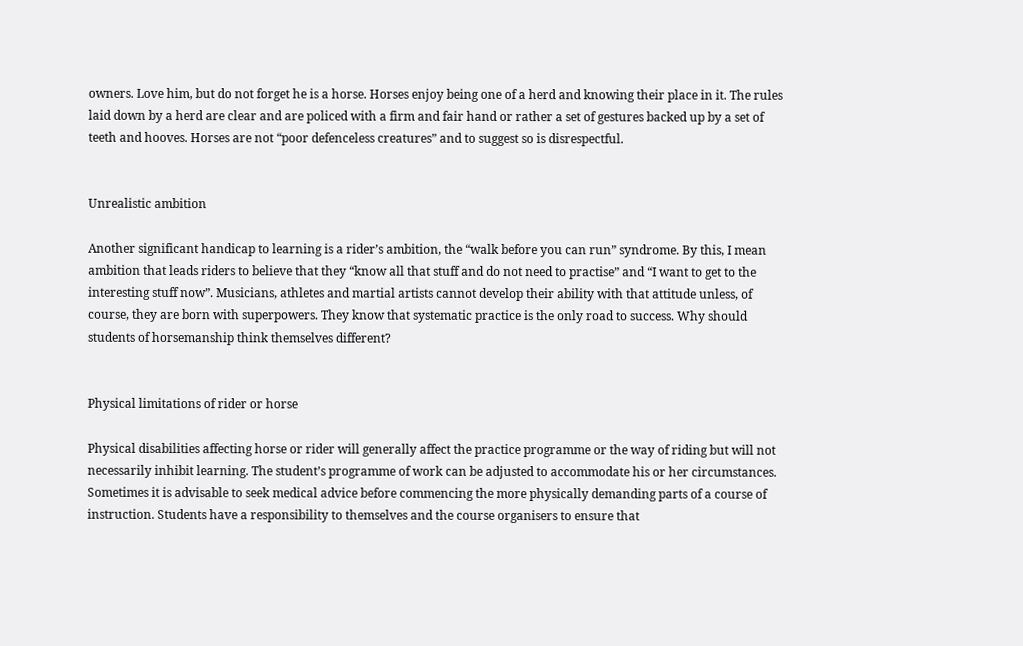owners. Love him, but do not forget he is a horse. Horses enjoy being one of a herd and knowing their place in it. The rules laid down by a herd are clear and are policed with a firm and fair hand or rather a set of gestures backed up by a set of teeth and hooves. Horses are not “poor defenceless creatures” and to suggest so is disrespectful.


Unrealistic ambition

Another significant handicap to learning is a rider’s ambition, the “walk before you can run” syndrome. By this, I mean ambition that leads riders to believe that they “know all that stuff and do not need to practise” and “I want to get to the interesting stuff now”. Musicians, athletes and martial artists cannot develop their ability with that attitude unless, of course, they are born with superpowers. They know that systematic practice is the only road to success. Why should students of horsemanship think themselves different?


Physical limitations of rider or horse

Physical disabilities affecting horse or rider will generally affect the practice programme or the way of riding but will not necessarily inhibit learning. The student’s programme of work can be adjusted to accommodate his or her circumstances. Sometimes it is advisable to seek medical advice before commencing the more physically demanding parts of a course of instruction. Students have a responsibility to themselves and the course organisers to ensure that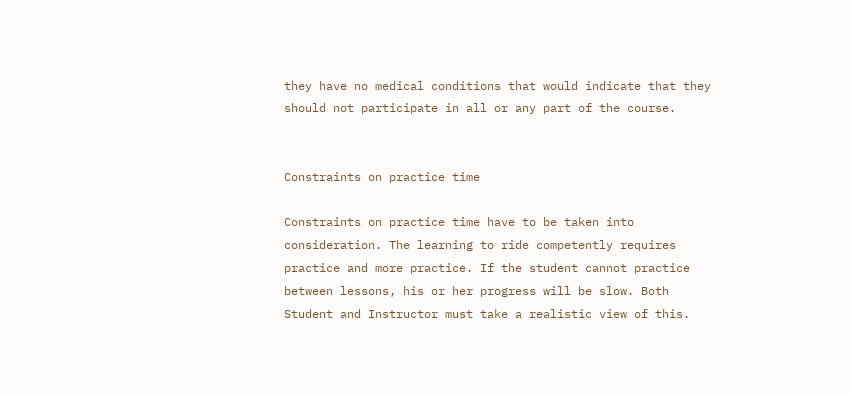they have no medical conditions that would indicate that they should not participate in all or any part of the course.


Constraints on practice time

Constraints on practice time have to be taken into consideration. The learning to ride competently requires practice and more practice. If the student cannot practice between lessons, his or her progress will be slow. Both Student and Instructor must take a realistic view of this.